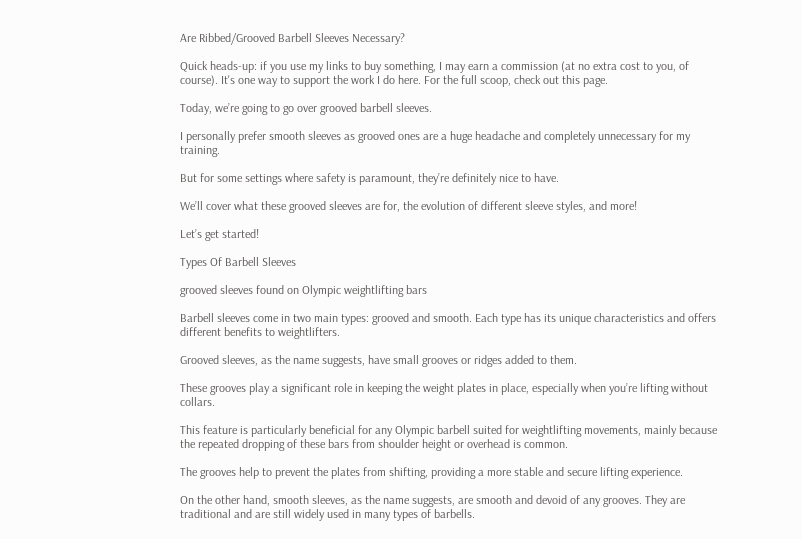Are Ribbed/Grooved Barbell Sleeves Necessary?

Quick heads-up: if you use my links to buy something, I may earn a commission (at no extra cost to you, of course). It's one way to support the work I do here. For the full scoop, check out this page.

Today, we’re going to go over grooved barbell sleeves.

I personally prefer smooth sleeves as grooved ones are a huge headache and completely unnecessary for my training.

But for some settings where safety is paramount, they’re definitely nice to have.

We’ll cover what these grooved sleeves are for, the evolution of different sleeve styles, and more!

Let’s get started!

Types Of Barbell Sleeves

grooved sleeves found on Olympic weightlifting bars

Barbell sleeves come in two main types: grooved and smooth. Each type has its unique characteristics and offers different benefits to weightlifters.

Grooved sleeves, as the name suggests, have small grooves or ridges added to them.

These grooves play a significant role in keeping the weight plates in place, especially when you’re lifting without collars.

This feature is particularly beneficial for any Olympic barbell suited for weightlifting movements, mainly because the repeated dropping of these bars from shoulder height or overhead is common.

The grooves help to prevent the plates from shifting, providing a more stable and secure lifting experience.

On the other hand, smooth sleeves, as the name suggests, are smooth and devoid of any grooves. They are traditional and are still widely used in many types of barbells.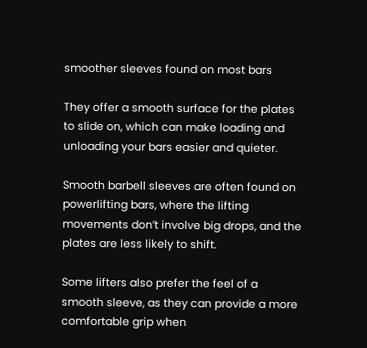smoother sleeves found on most bars

They offer a smooth surface for the plates to slide on, which can make loading and unloading your bars easier and quieter.

Smooth barbell sleeves are often found on powerlifting bars, where the lifting movements don’t involve big drops, and the plates are less likely to shift.

Some lifters also prefer the feel of a smooth sleeve, as they can provide a more comfortable grip when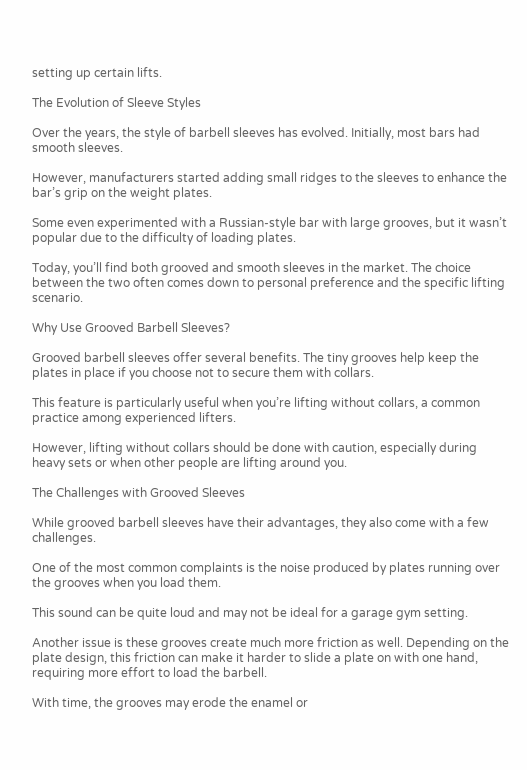setting up certain lifts.

The Evolution of Sleeve Styles

Over the years, the style of barbell sleeves has evolved. Initially, most bars had smooth sleeves.

However, manufacturers started adding small ridges to the sleeves to enhance the bar’s grip on the weight plates.

Some even experimented with a Russian-style bar with large grooves, but it wasn’t popular due to the difficulty of loading plates.

Today, you’ll find both grooved and smooth sleeves in the market. The choice between the two often comes down to personal preference and the specific lifting scenario.

Why Use Grooved Barbell Sleeves?

Grooved barbell sleeves offer several benefits. The tiny grooves help keep the plates in place if you choose not to secure them with collars.

This feature is particularly useful when you’re lifting without collars, a common practice among experienced lifters.

However, lifting without collars should be done with caution, especially during heavy sets or when other people are lifting around you.

The Challenges with Grooved Sleeves

While grooved barbell sleeves have their advantages, they also come with a few challenges.

One of the most common complaints is the noise produced by plates running over the grooves when you load them.

This sound can be quite loud and may not be ideal for a garage gym setting.

Another issue is these grooves create much more friction as well. Depending on the plate design, this friction can make it harder to slide a plate on with one hand, requiring more effort to load the barbell.

With time, the grooves may erode the enamel or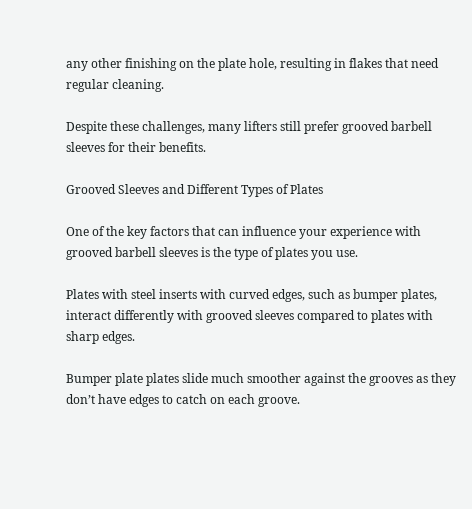any other finishing on the plate hole, resulting in flakes that need regular cleaning.

Despite these challenges, many lifters still prefer grooved barbell sleeves for their benefits.

Grooved Sleeves and Different Types of Plates

One of the key factors that can influence your experience with grooved barbell sleeves is the type of plates you use.

Plates with steel inserts with curved edges, such as bumper plates, interact differently with grooved sleeves compared to plates with sharp edges.

Bumper plate plates slide much smoother against the grooves as they don’t have edges to catch on each groove.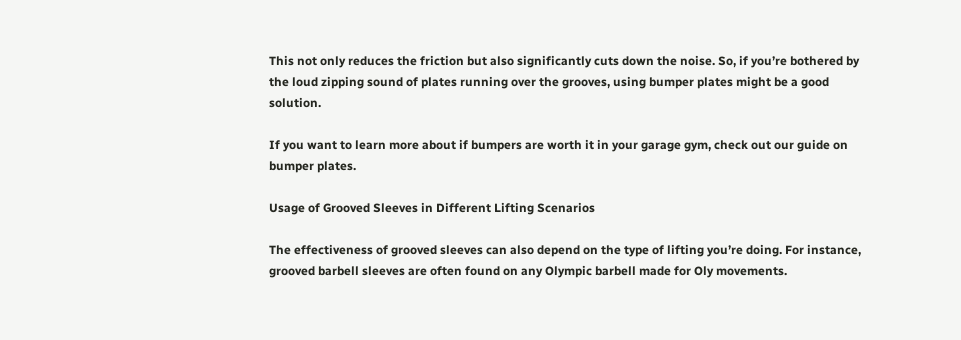This not only reduces the friction but also significantly cuts down the noise. So, if you’re bothered by the loud zipping sound of plates running over the grooves, using bumper plates might be a good solution.

If you want to learn more about if bumpers are worth it in your garage gym, check out our guide on bumper plates.

Usage of Grooved Sleeves in Different Lifting Scenarios

The effectiveness of grooved sleeves can also depend on the type of lifting you’re doing. For instance, grooved barbell sleeves are often found on any Olympic barbell made for Oly movements.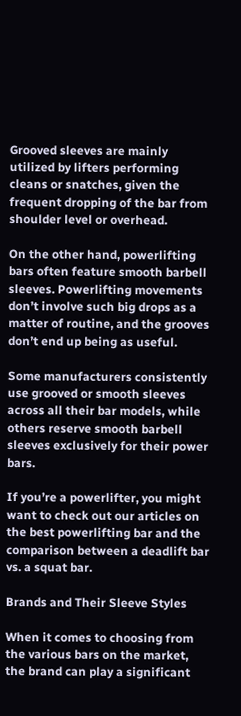Grooved sleeves are mainly utilized by lifters performing cleans or snatches, given the frequent dropping of the bar from shoulder level or overhead.

On the other hand, powerlifting bars often feature smooth barbell sleeves. Powerlifting movements don’t involve such big drops as a matter of routine, and the grooves don’t end up being as useful.

Some manufacturers consistently use grooved or smooth sleeves across all their bar models, while others reserve smooth barbell sleeves exclusively for their power bars.

If you’re a powerlifter, you might want to check out our articles on the best powerlifting bar and the comparison between a deadlift bar vs. a squat bar.

Brands and Their Sleeve Styles

When it comes to choosing from the various bars on the market, the brand can play a significant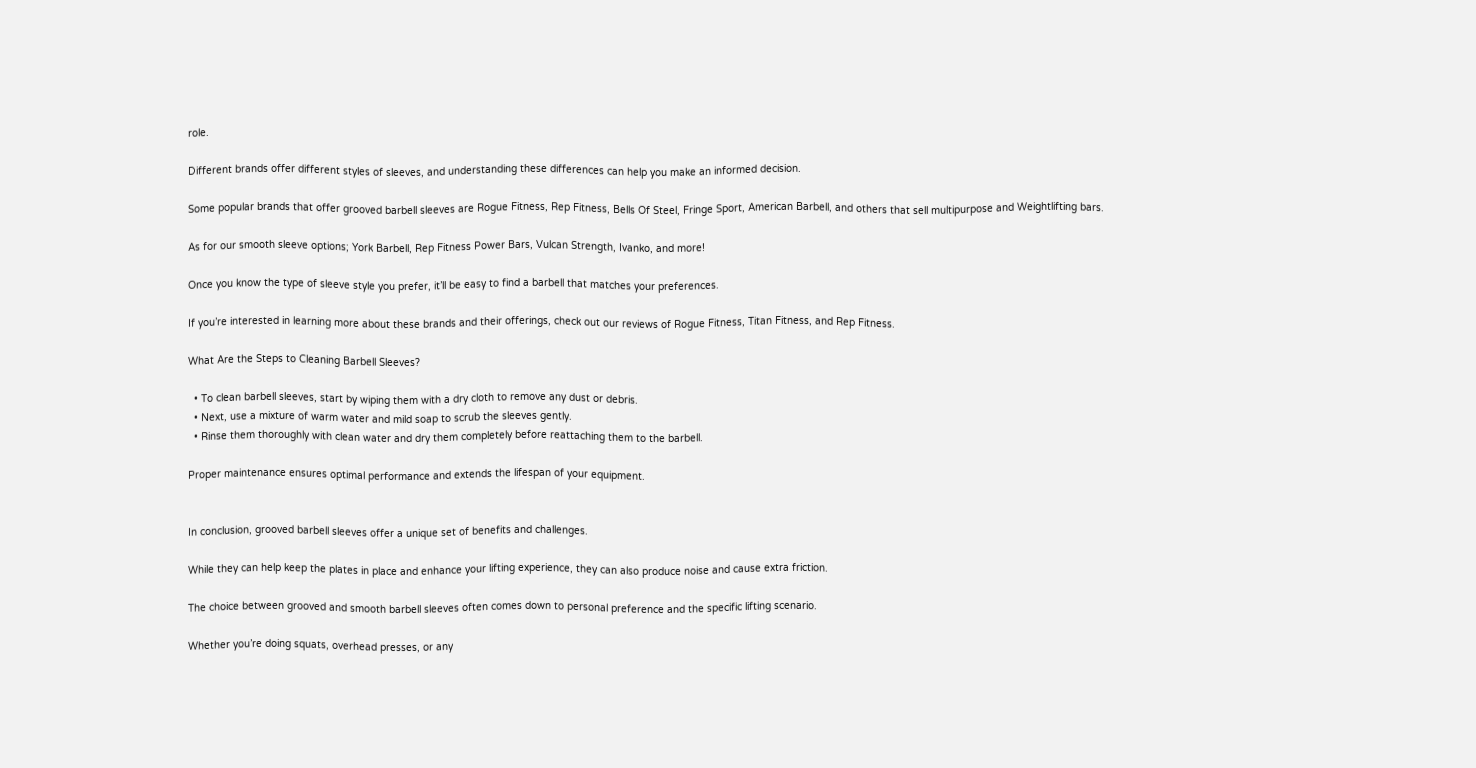role.

Different brands offer different styles of sleeves, and understanding these differences can help you make an informed decision.

Some popular brands that offer grooved barbell sleeves are Rogue Fitness, Rep Fitness, Bells Of Steel, Fringe Sport, American Barbell, and others that sell multipurpose and Weightlifting bars.

As for our smooth sleeve options; York Barbell, Rep Fitness Power Bars, Vulcan Strength, Ivanko, and more!

Once you know the type of sleeve style you prefer, it’ll be easy to find a barbell that matches your preferences.

If you’re interested in learning more about these brands and their offerings, check out our reviews of Rogue Fitness, Titan Fitness, and Rep Fitness.

What Are the Steps to Cleaning Barbell Sleeves?

  • To clean barbell sleeves, start by wiping them with a dry cloth to remove any dust or debris.
  • Next, use a mixture of warm water and mild soap to scrub the sleeves gently.
  • Rinse them thoroughly with clean water and dry them completely before reattaching them to the barbell.

Proper maintenance ensures optimal performance and extends the lifespan of your equipment.


In conclusion, grooved barbell sleeves offer a unique set of benefits and challenges.

While they can help keep the plates in place and enhance your lifting experience, they can also produce noise and cause extra friction.

The choice between grooved and smooth barbell sleeves often comes down to personal preference and the specific lifting scenario.

Whether you’re doing squats, overhead presses, or any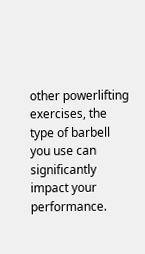other powerlifting exercises, the type of barbell you use can significantly impact your performance.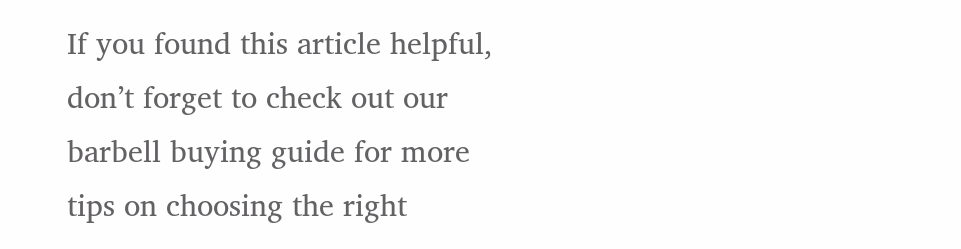If you found this article helpful, don’t forget to check out our barbell buying guide for more tips on choosing the right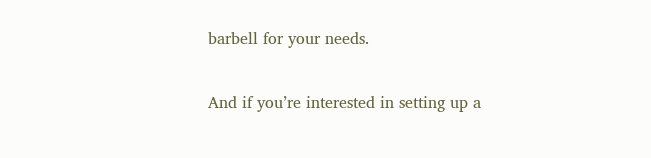barbell for your needs.

And if you’re interested in setting up a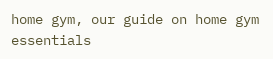home gym, our guide on home gym essentials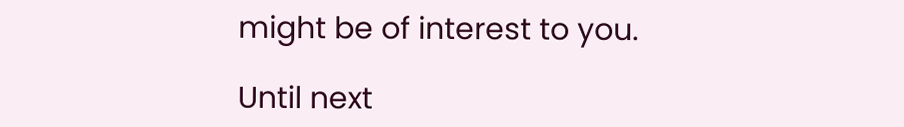might be of interest to you.

Until next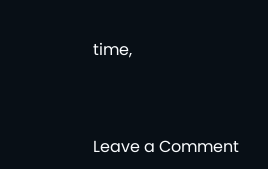time,



Leave a Comment